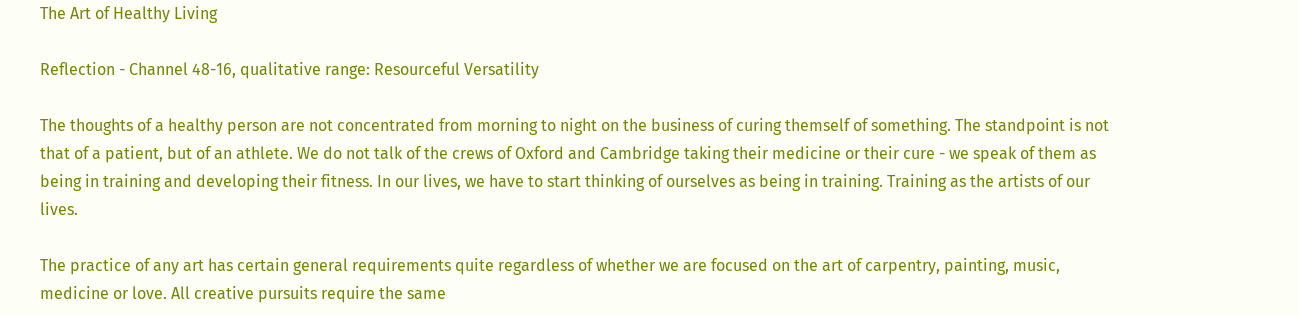The Art of Healthy Living

Reflection - Channel 48-16, qualitative range: Resourceful Versatility

The thoughts of a healthy person are not concentrated from morning to night on the business of curing themself of something. The standpoint is not that of a patient, but of an athlete. We do not talk of the crews of Oxford and Cambridge taking their medicine or their cure - we speak of them as being in training and developing their fitness. In our lives, we have to start thinking of ourselves as being in training. Training as the artists of our lives.

The practice of any art has certain general requirements quite regardless of whether we are focused on the art of carpentry, painting, music, medicine or love. All creative pursuits require the same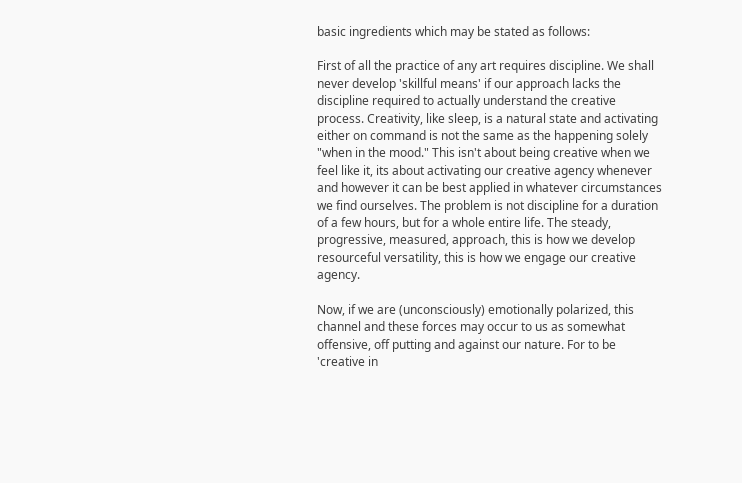basic ingredients which may be stated as follows:

First of all the practice of any art requires discipline. We shall never develop 'skillful means' if our approach lacks the discipline required to actually understand the creative process. Creativity, like sleep, is a natural state and activating either on command is not the same as the happening solely "when in the mood." This isn't about being creative when we feel like it, its about activating our creative agency whenever and however it can be best applied in whatever circumstances we find ourselves. The problem is not discipline for a duration of a few hours, but for a whole entire life. The steady, progressive, measured, approach, this is how we develop resourceful versatility, this is how we engage our creative agency.

Now, if we are (unconsciously) emotionally polarized, this channel and these forces may occur to us as somewhat offensive, off putting and against our nature. For to be 'creative in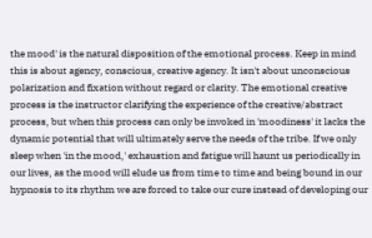the mood' is the natural disposition of the emotional process. Keep in mind this is about agency, conscious, creative agency. It isn't about unconscious polarization and fixation without regard or clarity. The emotional creative process is the instructor clarifying the experience of the creative/abstract process, but when this process can only be invoked in 'moodiness' it lacks the dynamic potential that will ultimately serve the needs of the tribe. If we only sleep when 'in the mood,' exhaustion and fatigue will haunt us periodically in our lives, as the mood will elude us from time to time and being bound in our hypnosis to its rhythm we are forced to take our cure instead of developing our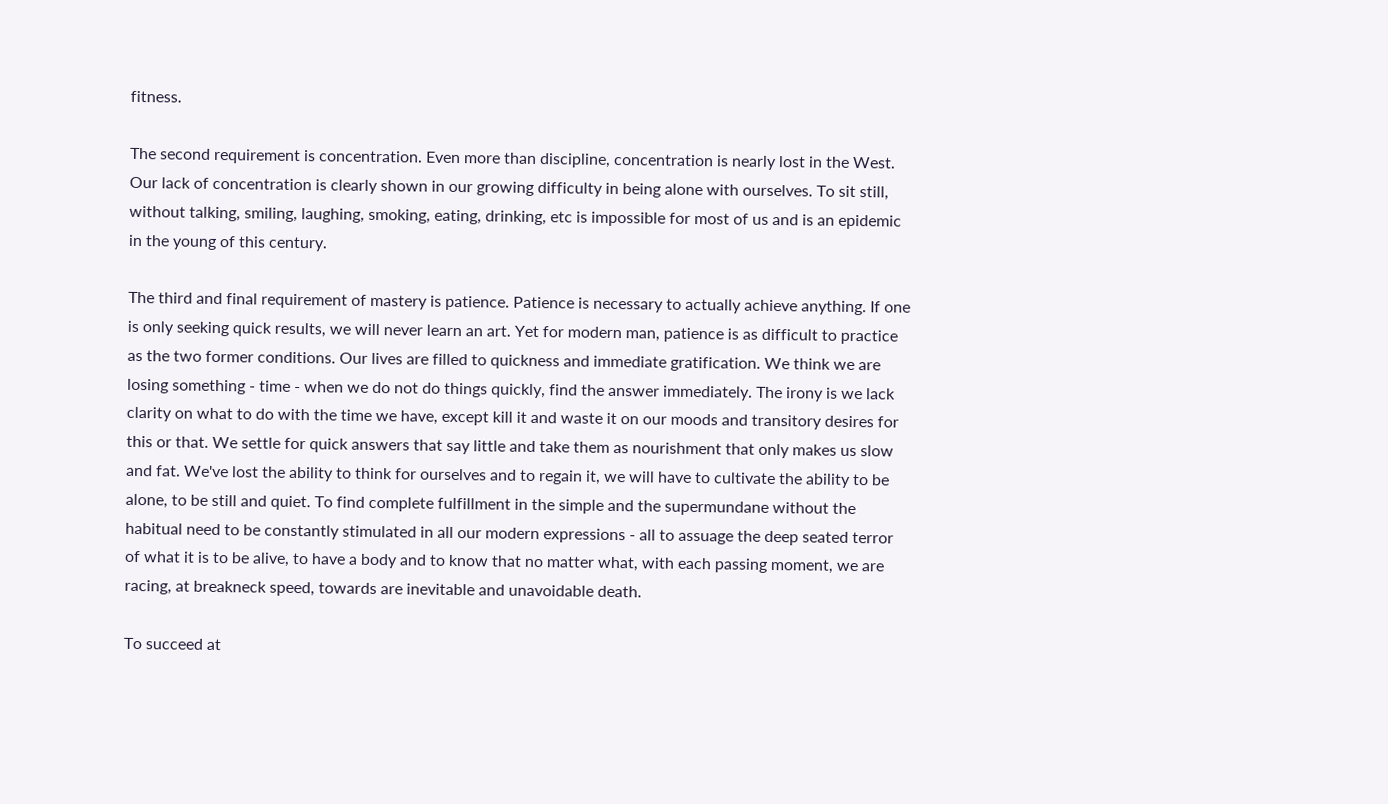fitness.

The second requirement is concentration. Even more than discipline, concentration is nearly lost in the West. Our lack of concentration is clearly shown in our growing difficulty in being alone with ourselves. To sit still, without talking, smiling, laughing, smoking, eating, drinking, etc is impossible for most of us and is an epidemic in the young of this century.

The third and final requirement of mastery is patience. Patience is necessary to actually achieve anything. If one is only seeking quick results, we will never learn an art. Yet for modern man, patience is as difficult to practice as the two former conditions. Our lives are filled to quickness and immediate gratification. We think we are losing something - time - when we do not do things quickly, find the answer immediately. The irony is we lack clarity on what to do with the time we have, except kill it and waste it on our moods and transitory desires for this or that. We settle for quick answers that say little and take them as nourishment that only makes us slow and fat. We've lost the ability to think for ourselves and to regain it, we will have to cultivate the ability to be alone, to be still and quiet. To find complete fulfillment in the simple and the supermundane without the habitual need to be constantly stimulated in all our modern expressions - all to assuage the deep seated terror of what it is to be alive, to have a body and to know that no matter what, with each passing moment, we are racing, at breakneck speed, towards are inevitable and unavoidable death.

To succeed at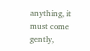anything, it must come gently,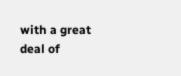with a great deal of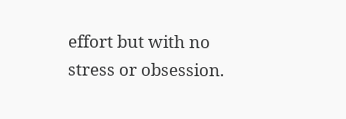effort but with no stress or obsession.